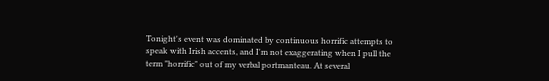Tonight's event was dominated by continuous horrific attempts to speak with Irish accents, and I'm not exaggerating when I pull the term "horrific" out of my verbal portmanteau. At several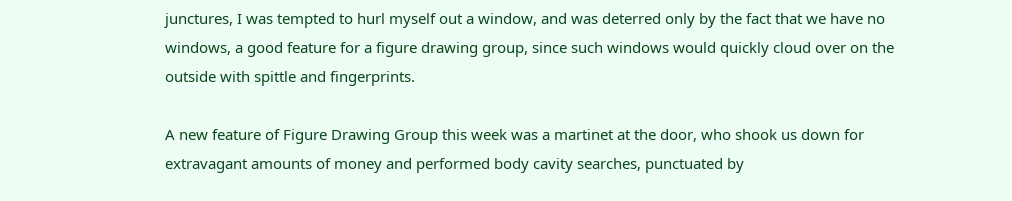junctures, I was tempted to hurl myself out a window, and was deterred only by the fact that we have no windows, a good feature for a figure drawing group, since such windows would quickly cloud over on the outside with spittle and fingerprints.

A new feature of Figure Drawing Group this week was a martinet at the door, who shook us down for extravagant amounts of money and performed body cavity searches, punctuated by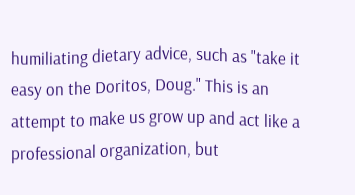humiliating dietary advice, such as "take it easy on the Doritos, Doug." This is an attempt to make us grow up and act like a professional organization, but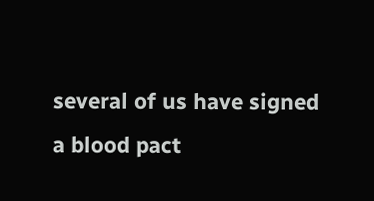several of us have signed a blood pact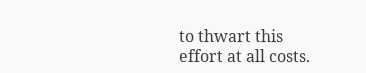to thwart this effort at all costs.